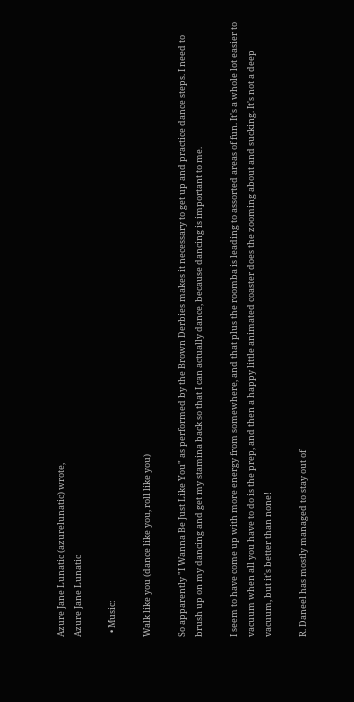Azure Jane Lunatic (azurelunatic) wrote,
Azure Jane Lunatic

  • Music:

Walk like you (dance like you, roll like you)

So apparently "I Wanna Be Just Like You" as performed by the Brown Derbies makes it necessary to get up and practice dance steps. I need to brush up on my dancing and get my stamina back so that I can actually dance, because dancing is important to me.

I seem to have come up with more energy from somewhere, and that plus the roomba is leading to assorted areas of fun. It's a whole lot easier to vacuum when all you have to do is the prep, and then a happy little animated coaster does the zooming about and sucking. It's not a deep vacuum, but it's better than none!

R. Daneel has mostly managed to stay out of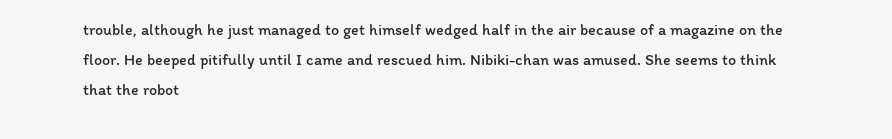trouble, although he just managed to get himself wedged half in the air because of a magazine on the floor. He beeped pitifully until I came and rescued him. Nibiki-chan was amused. She seems to think that the robot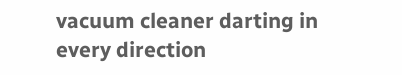vacuum cleaner darting in every direction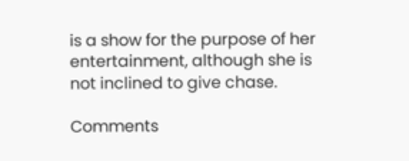is a show for the purpose of her entertainment, although she is not inclined to give chase.

Comments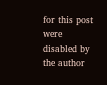for this post were disabled by the author